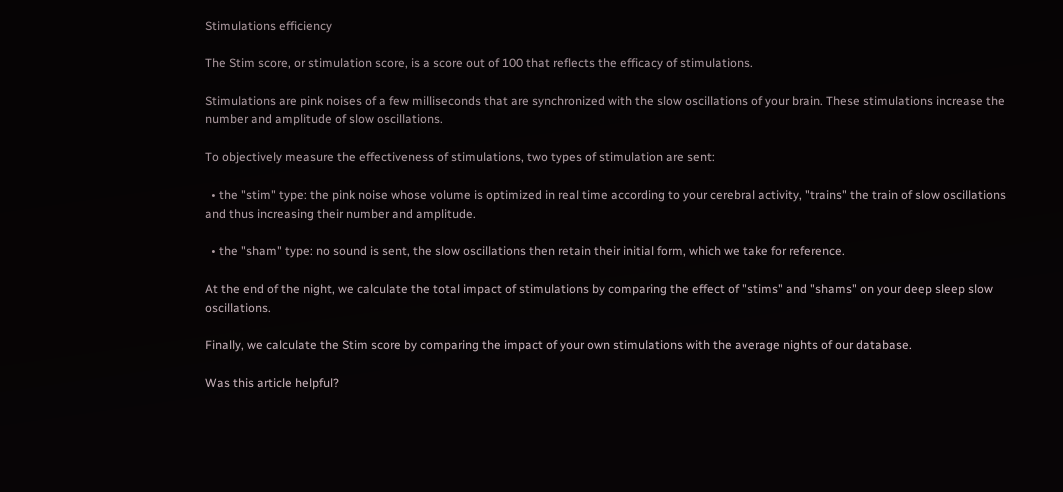Stimulations efficiency

The Stim score, or stimulation score, is a score out of 100 that reflects the efficacy of stimulations.

Stimulations are pink noises of a few milliseconds that are synchronized with the slow oscillations of your brain. These stimulations increase the number and amplitude of slow oscillations.

To objectively measure the effectiveness of stimulations, two types of stimulation are sent:

  • the "stim" type: the pink noise whose volume is optimized in real time according to your cerebral activity, "trains" the train of slow oscillations and thus increasing their number and amplitude.

  • the "sham" type: no sound is sent, the slow oscillations then retain their initial form, which we take for reference.

At the end of the night, we calculate the total impact of stimulations by comparing the effect of "stims" and "shams" on your deep sleep slow oscillations.

Finally, we calculate the Stim score by comparing the impact of your own stimulations with the average nights of our database.

Was this article helpful?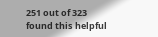251 out of 323 found this helpful